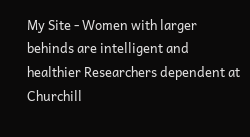My Site - Women with larger behinds are intelligent and healthier Researchers dependent at Churchill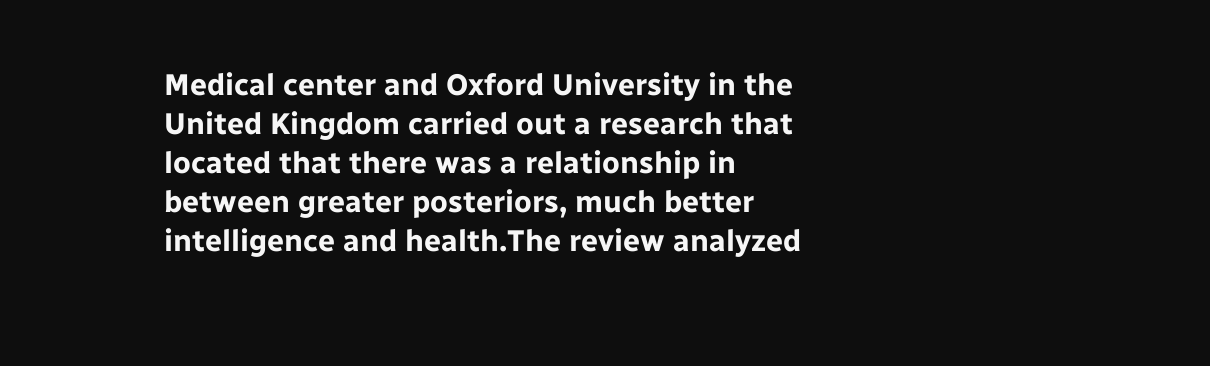Medical center and Oxford University in the United Kingdom carried out a research that located that there was a relationship in between greater posteriors, much better intelligence and health.The review analyzed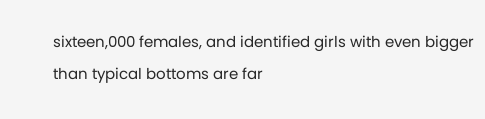sixteen,000 females, and identified girls with even bigger than typical bottoms are far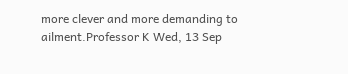more clever and more demanding to ailment.Professor K Wed, 13 Sep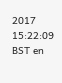2017 15:22:09 BST en